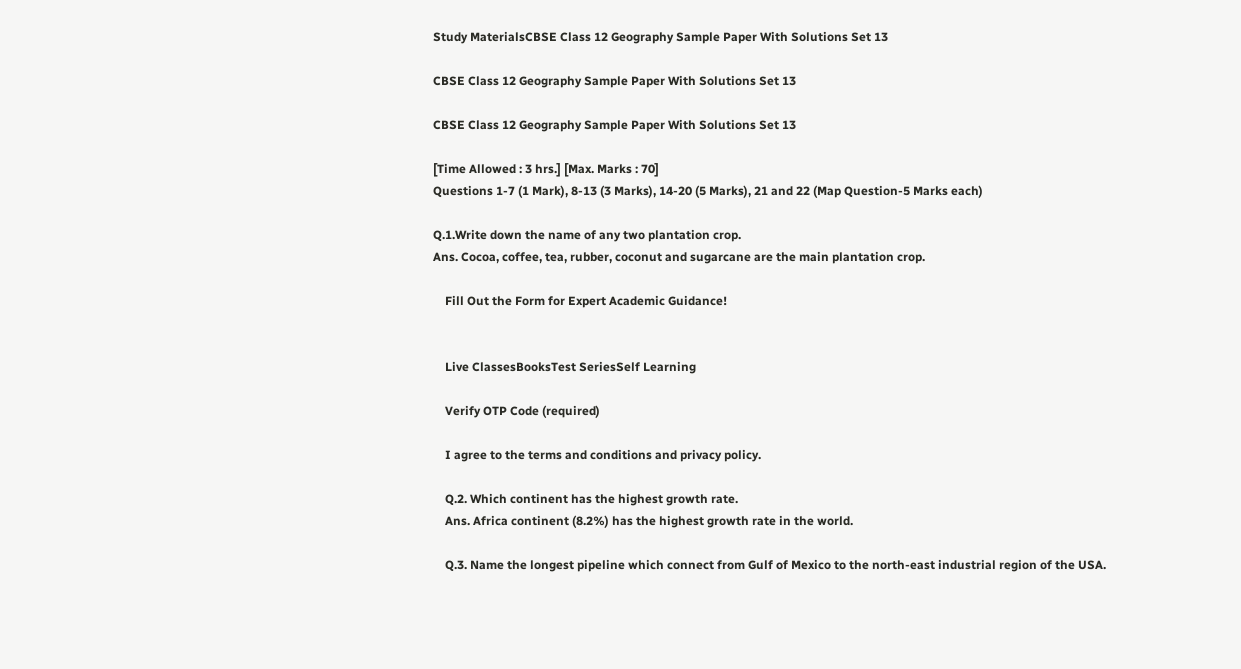Study MaterialsCBSE Class 12 Geography Sample Paper With Solutions Set 13

CBSE Class 12 Geography Sample Paper With Solutions Set 13

CBSE Class 12 Geography Sample Paper With Solutions Set 13

[Time Allowed : 3 hrs.] [Max. Marks : 70]
Questions 1-7 (1 Mark), 8-13 (3 Marks), 14-20 (5 Marks), 21 and 22 (Map Question-5 Marks each)

Q.1.Write down the name of any two plantation crop.
Ans. Cocoa, coffee, tea, rubber, coconut and sugarcane are the main plantation crop.

    Fill Out the Form for Expert Academic Guidance!


    Live ClassesBooksTest SeriesSelf Learning

    Verify OTP Code (required)

    I agree to the terms and conditions and privacy policy.

    Q.2. Which continent has the highest growth rate.
    Ans. Africa continent (8.2%) has the highest growth rate in the world.

    Q.3. Name the longest pipeline which connect from Gulf of Mexico to the north-east industrial region of the USA.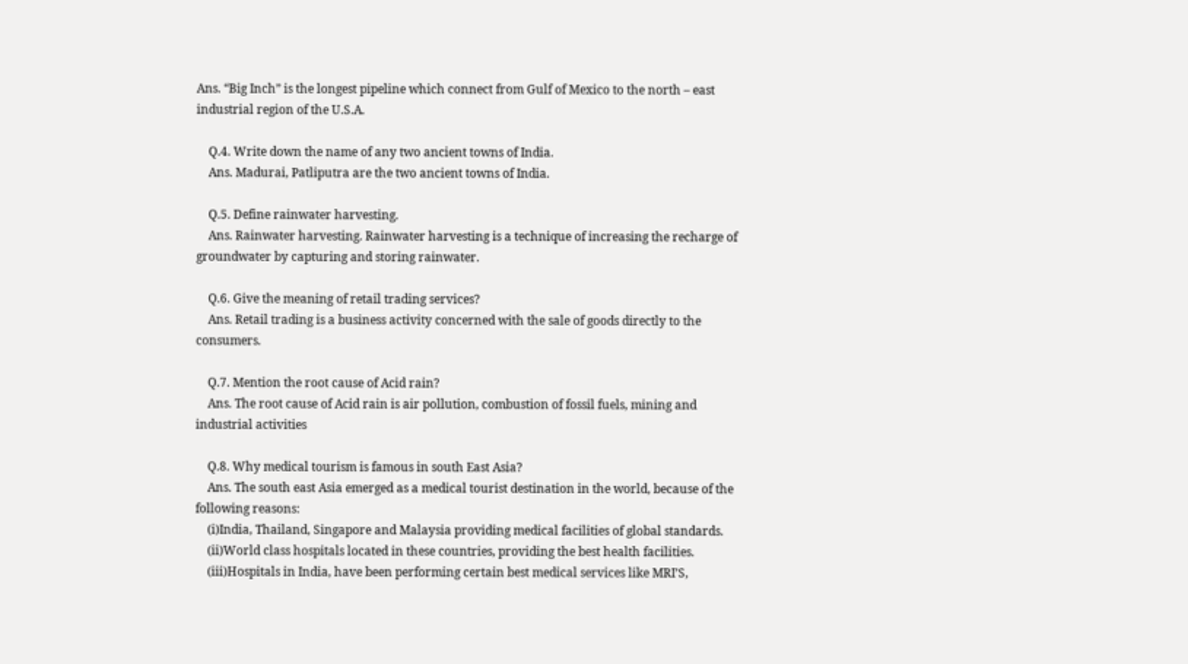Ans. “Big Inch” is the longest pipeline which connect from Gulf of Mexico to the north – east industrial region of the U.S.A.

    Q.4. Write down the name of any two ancient towns of India.
    Ans. Madurai, Patliputra are the two ancient towns of India.

    Q.5. Define rainwater harvesting.
    Ans. Rainwater harvesting. Rainwater harvesting is a technique of increasing the recharge of groundwater by capturing and storing rainwater.

    Q.6. Give the meaning of retail trading services?
    Ans. Retail trading is a business activity concerned with the sale of goods directly to the consumers.

    Q.7. Mention the root cause of Acid rain?
    Ans. The root cause of Acid rain is air pollution, combustion of fossil fuels, mining and industrial activities

    Q.8. Why medical tourism is famous in south East Asia?
    Ans. The south east Asia emerged as a medical tourist destination in the world, because of the following reasons:
    (i)India, Thailand, Singapore and Malaysia providing medical facilities of global standards.
    (ii)World class hospitals located in these countries, providing the best health facilities.
    (iii)Hospitals in India, have been performing certain best medical services like MRI’S,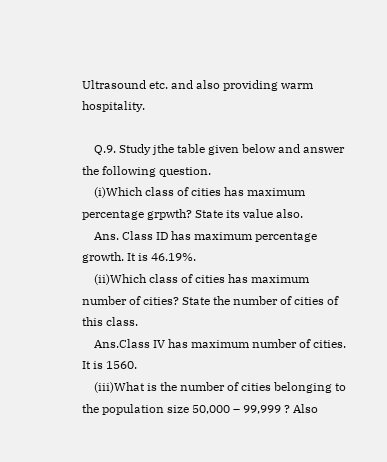Ultrasound etc. and also providing warm hospitality.

    Q.9. Study jthe table given below and answer the following question.
    (i)Which class of cities has maximum percentage grpwth? State its value also.
    Ans. Class ID has maximum percentage growth. It is 46.19%.
    (ii)Which class of cities has maximum number of cities? State the number of cities of this class.
    Ans.Class IV has maximum number of cities. It is 1560.
    (iii)What is the number of cities belonging to the population size 50,000 – 99,999 ? Also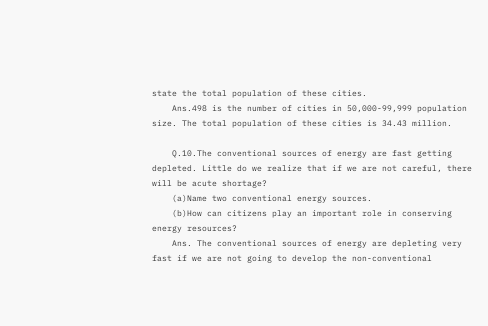state the total population of these cities.
    Ans.498 is the number of cities in 50,000-99,999 population size. The total population of these cities is 34.43 million.

    Q.10.The conventional sources of energy are fast getting depleted. Little do we realize that if we are not careful, there will be acute shortage?
    (a)Name two conventional energy sources.
    (b)How can citizens play an important role in conserving energy resources?
    Ans. The conventional sources of energy are depleting very fast if we are not going to develop the non-conventional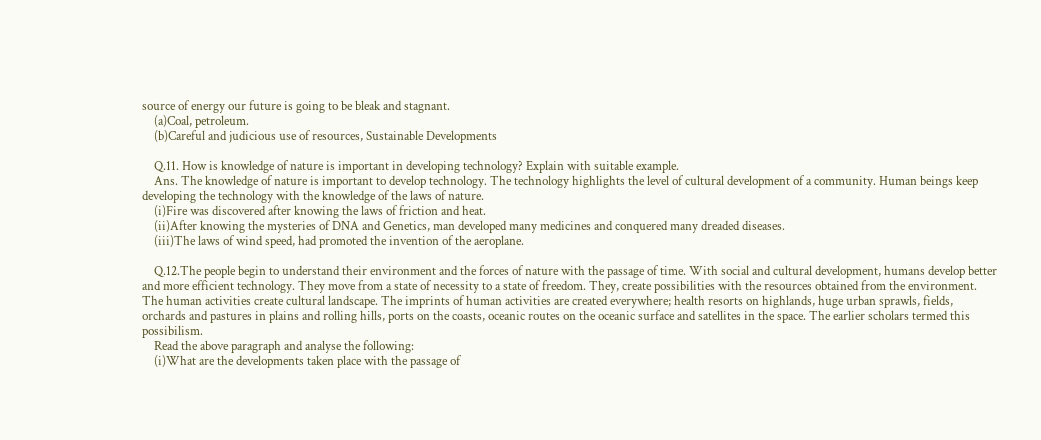source of energy our future is going to be bleak and stagnant.
    (a)Coal, petroleum.
    (b)Careful and judicious use of resources, Sustainable Developments

    Q.11. How is knowledge of nature is important in developing technology? Explain with suitable example.
    Ans. The knowledge of nature is important to develop technology. The technology highlights the level of cultural development of a community. Human beings keep developing the technology with the knowledge of the laws of nature.
    (i)Fire was discovered after knowing the laws of friction and heat.
    (ii)After knowing the mysteries of DNA and Genetics, man developed many medicines and conquered many dreaded diseases.
    (iii)The laws of wind speed, had promoted the invention of the aeroplane.

    Q.12.The people begin to understand their environment and the forces of nature with the passage of time. With social and cultural development, humans develop better and more efficient technology. They move from a state of necessity to a state of freedom. They, create possibilities with the resources obtained from the environment. The human activities create cultural landscape. The imprints of human activities are created everywhere; health resorts on highlands, huge urban sprawls, fields, orchards and pastures in plains and rolling hills, ports on the coasts, oceanic routes on the oceanic surface and satellites in the space. The earlier scholars termed this possibilism.
    Read the above paragraph and analyse the following:
    (i)What are the developments taken place with the passage of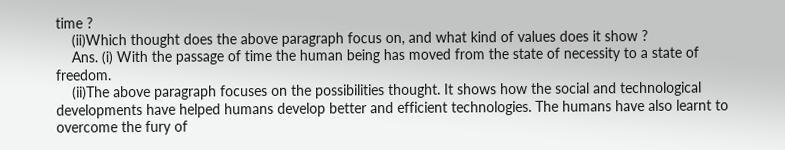time ?
    (ii)Which thought does the above paragraph focus on, and what kind of values does it show ?
    Ans. (i) With the passage of time the human being has moved from the state of necessity to a state of freedom.
    (ii)The above paragraph focuses on the possibilities thought. It shows how the social and technological developments have helped humans develop better and efficient technologies. The humans have also learnt to overcome the fury of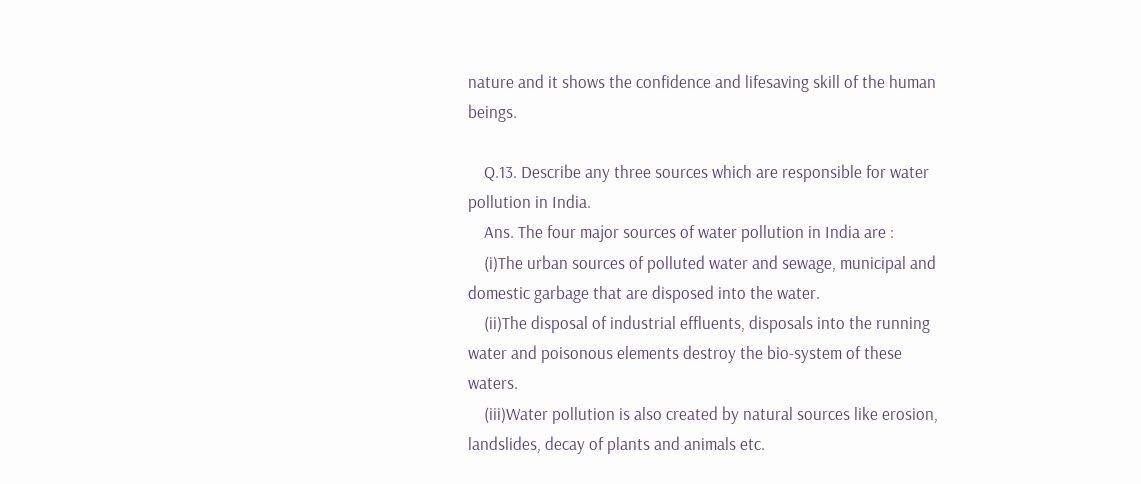nature and it shows the confidence and lifesaving skill of the human beings.

    Q.13. Describe any three sources which are responsible for water pollution in India.
    Ans. The four major sources of water pollution in India are :
    (i)The urban sources of polluted water and sewage, municipal and domestic garbage that are disposed into the water.
    (ii)The disposal of industrial effluents, disposals into the running water and poisonous elements destroy the bio-system of these waters.
    (iii)Water pollution is also created by natural sources like erosion, landslides, decay of plants and animals etc.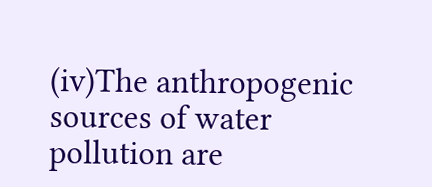(iv)The anthropogenic sources of water pollution are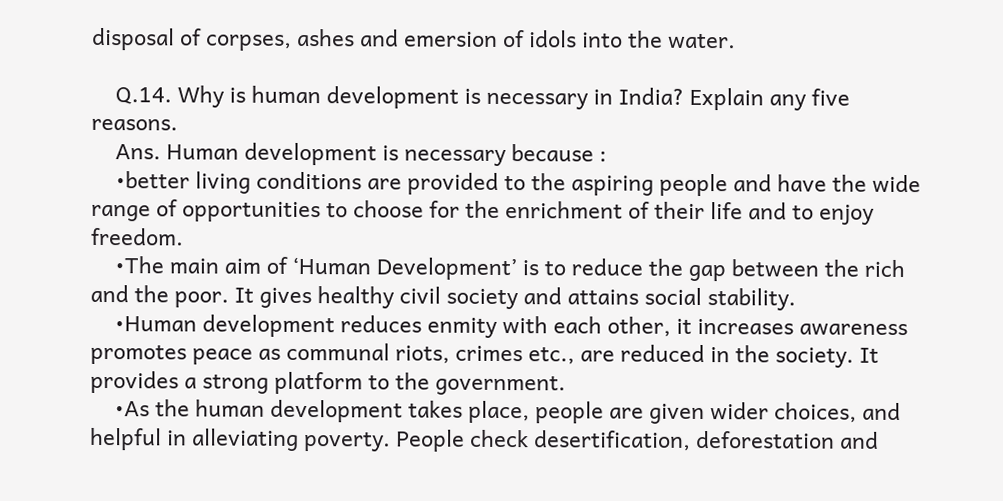disposal of corpses, ashes and emersion of idols into the water.

    Q.14. Why is human development is necessary in India? Explain any five reasons.
    Ans. Human development is necessary because :
    •better living conditions are provided to the aspiring people and have the wide range of opportunities to choose for the enrichment of their life and to enjoy freedom.
    •The main aim of ‘Human Development’ is to reduce the gap between the rich and the poor. It gives healthy civil society and attains social stability.
    •Human development reduces enmity with each other, it increases awareness promotes peace as communal riots, crimes etc., are reduced in the society. It provides a strong platform to the government.
    •As the human development takes place, people are given wider choices, and helpful in alleviating poverty. People check desertification, deforestation and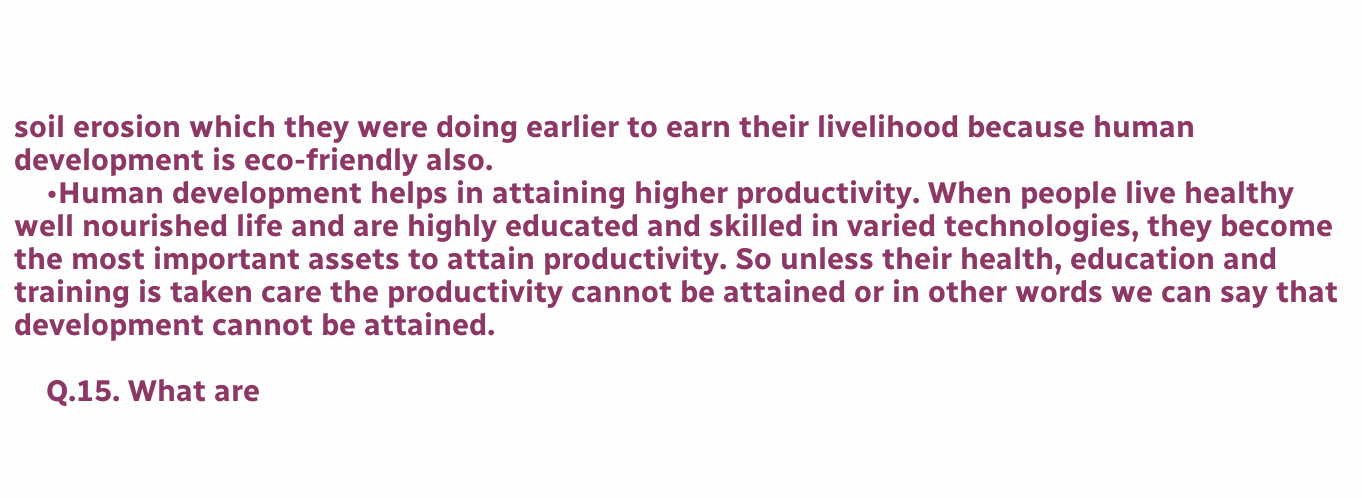soil erosion which they were doing earlier to earn their livelihood because human development is eco-friendly also.
    •Human development helps in attaining higher productivity. When people live healthy well nourished life and are highly educated and skilled in varied technologies, they become the most important assets to attain productivity. So unless their health, education and training is taken care the productivity cannot be attained or in other words we can say that development cannot be attained.

    Q.15. What are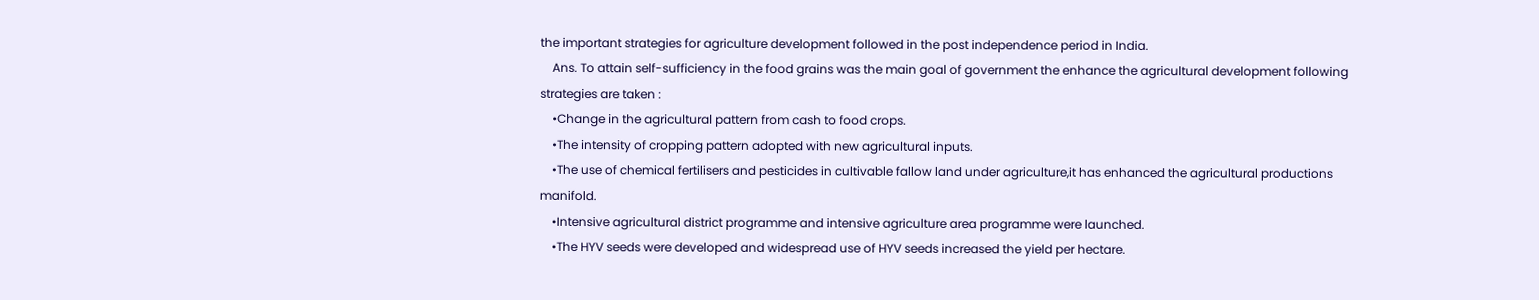the important strategies for agriculture development followed in the post independence period in India.
    Ans. To attain self-sufficiency in the food grains was the main goal of government the enhance the agricultural development following strategies are taken :
    •Change in the agricultural pattern from cash to food crops.
    •The intensity of cropping pattern adopted with new agricultural inputs.
    •The use of chemical fertilisers and pesticides in cultivable fallow land under agriculture,it has enhanced the agricultural productions manifold.
    •Intensive agricultural district programme and intensive agriculture area programme were launched.
    •The HYV seeds were developed and widespread use of HYV seeds increased the yield per hectare.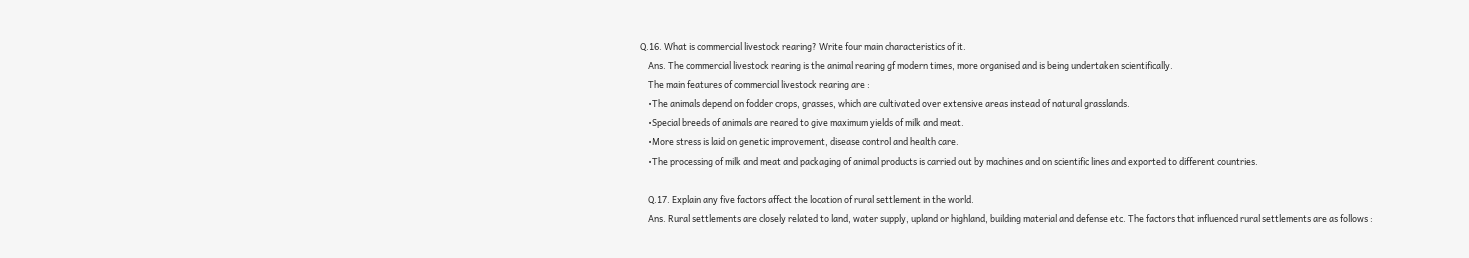Q.16. What is commercial livestock rearing? Write four main characteristics of it.
    Ans. The commercial livestock rearing is the animal rearing gf modern times, more organised and is being undertaken scientifically.
    The main features of commercial livestock rearing are :
    •The animals depend on fodder crops, grasses, which are cultivated over extensive areas instead of natural grasslands.
    •Special breeds of animals are reared to give maximum yields of milk and meat.
    •More stress is laid on genetic improvement, disease control and health care.
    •The processing of milk and meat and packaging of animal products is carried out by machines and on scientific lines and exported to different countries.

    Q.17. Explain any five factors affect the location of rural settlement in the world.
    Ans. Rural settlements are closely related to land, water supply, upland or highland, building material and defense etc. The factors that influenced rural settlements are as follows :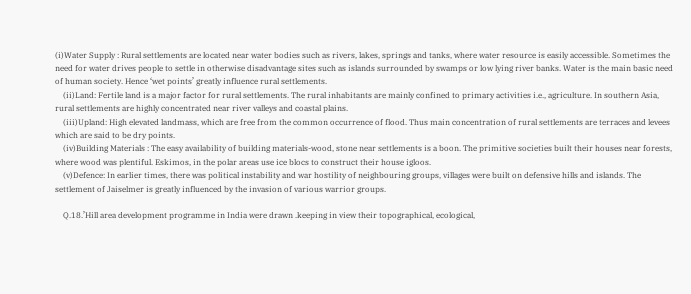(i)Water Supply : Rural settlements are located near water bodies such as rivers, lakes, springs and tanks, where water resource is easily accessible. Sometimes the need for water drives people to settle in otherwise disadvantage sites such as islands surrounded by swamps or low lying river banks. Water is the main basic need of human society. Hence ‘wet points’ greatly influence rural settlements.
    (ii)Land: Fertile land is a major factor for rural settlements. The rural inhabitants are mainly confined to primary activities i.e., agriculture. In southern Asia, rural settlements are highly concentrated near river valleys and coastal plains.
    (iii)Upland: High elevated landmass, which are free from the common occurrence of flood. Thus main concentration of rural settlements are terraces and levees which are said to be dry points.
    (iv)Building Materials : The easy availability of building materials-wood, stone near settlements is a boon. The primitive societies built their houses near forests, where wood was plentiful. Eskimos, in the polar areas use ice blocs to construct their house igloos.
    (v)Defence: In earlier times, there was political instability and war hostility of neighbouring groups, villages were built on defensive hills and islands. The settlement of Jaiselmer is greatly influenced by the invasion of various warrior groups.

    Q.18.’Hill area development programme in India were drawn .keeping in view their topographical, ecological,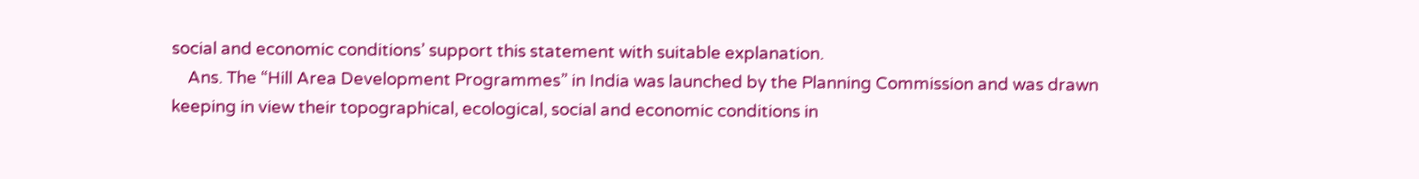social and economic conditions’ support this statement with suitable explanation.
    Ans. The “Hill Area Development Programmes” in India was launched by the Planning Commission and was drawn keeping in view their topographical, ecological, social and economic conditions in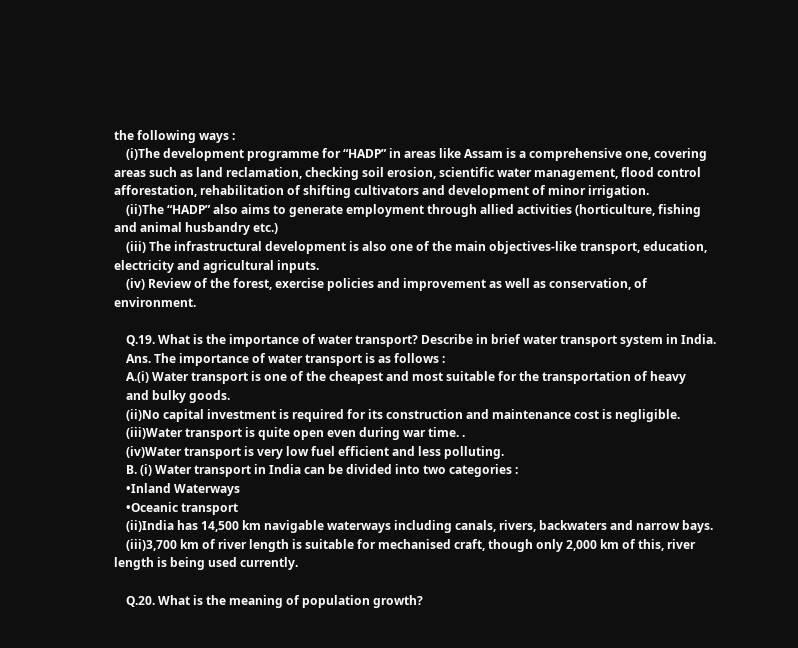the following ways :
    (i)The development programme for “HADP” in areas like Assam is a comprehensive one, covering areas such as land reclamation, checking soil erosion, scientific water management, flood control afforestation, rehabilitation of shifting cultivators and development of minor irrigation.
    (ii)The “HADP” also aims to generate employment through allied activities (horticulture, fishing and animal husbandry etc.)
    (iii) The infrastructural development is also one of the main objectives-like transport, education, electricity and agricultural inputs.
    (iv) Review of the forest, exercise policies and improvement as well as conservation, of environment.

    Q.19. What is the importance of water transport? Describe in brief water transport system in India.
    Ans. The importance of water transport is as follows :
    A.(i) Water transport is one of the cheapest and most suitable for the transportation of heavy
    and bulky goods.
    (ii)No capital investment is required for its construction and maintenance cost is negligible.
    (iii)Water transport is quite open even during war time. .
    (iv)Water transport is very low fuel efficient and less polluting.
    B. (i) Water transport in India can be divided into two categories :
    •Inland Waterways
    •Oceanic transport
    (ii)India has 14,500 km navigable waterways including canals, rivers, backwaters and narrow bays.
    (iii)3,700 km of river length is suitable for mechanised craft, though only 2,000 km of this, river length is being used currently.

    Q.20. What is the meaning of population growth?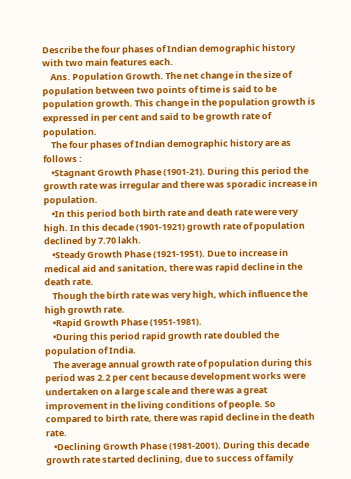Describe the four phases of Indian demographic history with two main features each.
    Ans. Population Growth. The net change in the size of population between two points of time is said to be population growth. This change in the population growth is expressed in per cent and said to be growth rate of population.
    The four phases of Indian demographic history are as follows :
    •Stagnant Growth Phase (1901-21). During this period the growth rate was irregular and there was sporadic increase in population.
    •In this period both birth rate and death rate were very high. In this decade (1901-1921) growth rate of population declined by 7.70 lakh.
    •Steady Growth Phase (1921-1951). Due to increase in medical aid and sanitation, there was rapid decline in the death rate.
    Though the birth rate was very high, which influence the high growth rate.
    •Rapid Growth Phase (1951-1981).
    •During this period rapid growth rate doubled the population of India.
    The average annual growth rate of population during this period was 2.2 per cent because development works were undertaken on a large scale and there was a great improvement in the living conditions of people. So compared to birth rate, there was rapid decline in the death rate.
    •Declining Growth Phase (1981-2001). During this decade growth rate started declining, due to success of family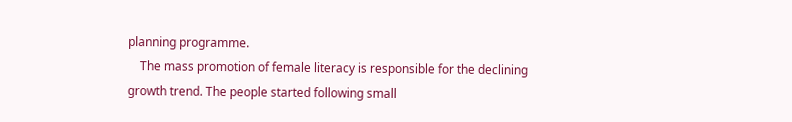planning programme.
    The mass promotion of female literacy is responsible for the declining growth trend. The people started following small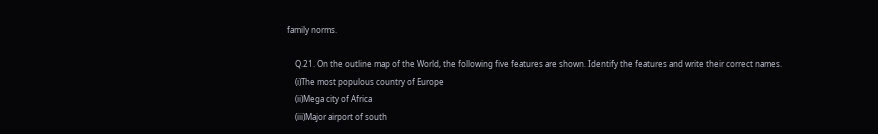family norms.

    Q.21. On the outline map of the World, the following five features are shown. Identify the features and write their correct names.
    (i)The most populous country of Europe
    (ii)Mega city of Africa
    (iii)Major airport of south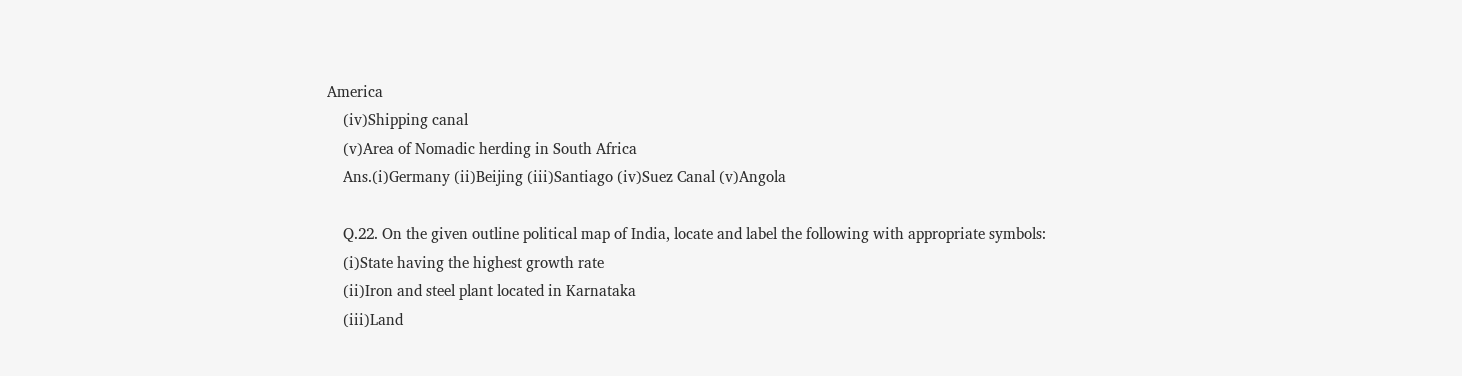America
    (iv)Shipping canal
    (v)Area of Nomadic herding in South Africa
    Ans.(i)Germany (ii)Beijing (iii)Santiago (iv)Suez Canal (v)Angola

    Q.22. On the given outline political map of India, locate and label the following with appropriate symbols:
    (i)State having the highest growth rate
    (ii)Iron and steel plant located in Karnataka
    (iii)Land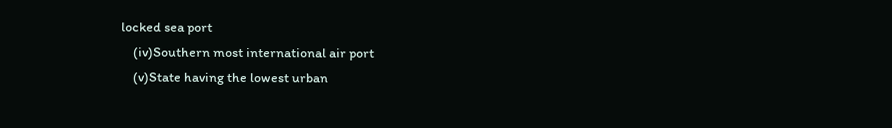locked sea port
    (iv)Southern most international air port
    (v)State having the lowest urban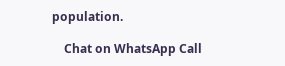population.

    Chat on WhatsApp Call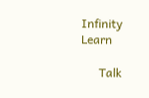Infinity Learn

      Talk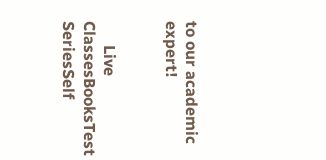to our academic expert!


      Live ClassesBooksTest SeriesSelf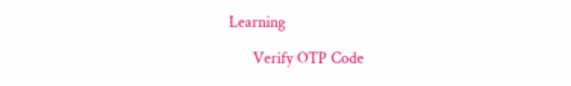Learning

      Verify OTP Code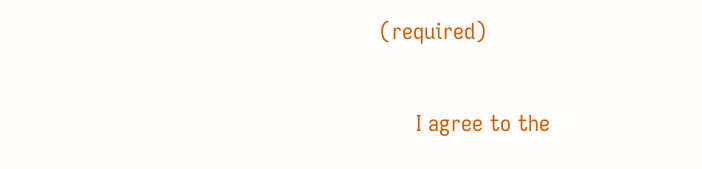(required)

      I agree to the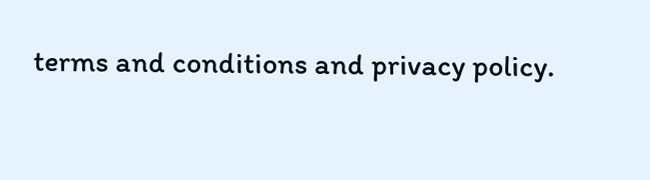terms and conditions and privacy policy.